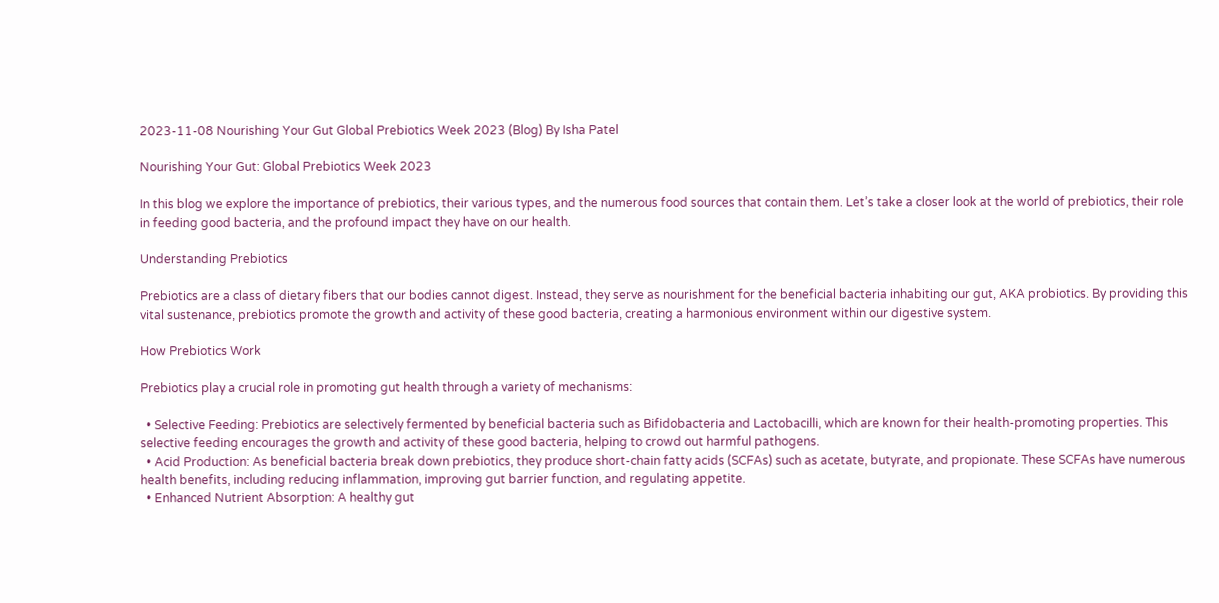2023-11-08 Nourishing Your Gut Global Prebiotics Week 2023 (Blog) By Isha Patel

Nourishing Your Gut: Global Prebiotics Week 2023

In this blog we explore the importance of prebiotics, their various types, and the numerous food sources that contain them. Let’s take a closer look at the world of prebiotics, their role in feeding good bacteria, and the profound impact they have on our health.

Understanding Prebiotics

Prebiotics are a class of dietary fibers that our bodies cannot digest. Instead, they serve as nourishment for the beneficial bacteria inhabiting our gut, AKA probiotics. By providing this vital sustenance, prebiotics promote the growth and activity of these good bacteria, creating a harmonious environment within our digestive system.

How Prebiotics Work

Prebiotics play a crucial role in promoting gut health through a variety of mechanisms:

  • Selective Feeding: Prebiotics are selectively fermented by beneficial bacteria such as Bifidobacteria and Lactobacilli, which are known for their health-promoting properties. This selective feeding encourages the growth and activity of these good bacteria, helping to crowd out harmful pathogens.
  • Acid Production: As beneficial bacteria break down prebiotics, they produce short-chain fatty acids (SCFAs) such as acetate, butyrate, and propionate. These SCFAs have numerous health benefits, including reducing inflammation, improving gut barrier function, and regulating appetite.
  • Enhanced Nutrient Absorption: A healthy gut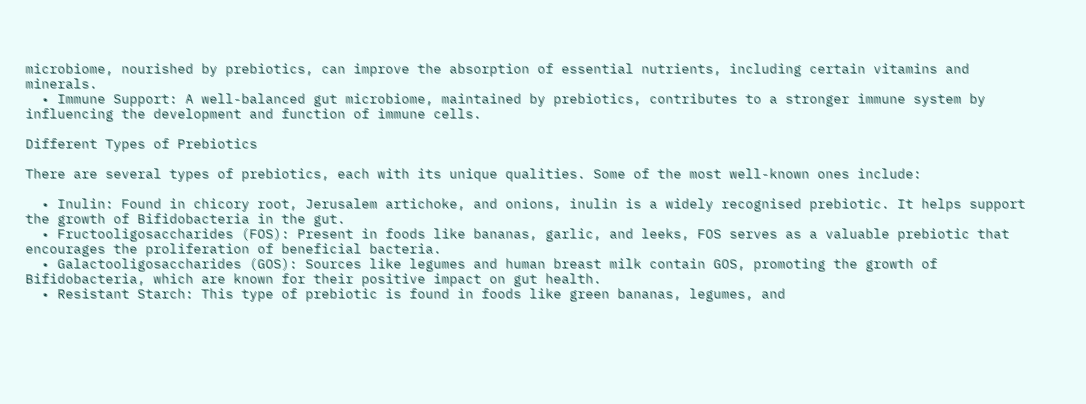microbiome, nourished by prebiotics, can improve the absorption of essential nutrients, including certain vitamins and minerals.
  • Immune Support: A well-balanced gut microbiome, maintained by prebiotics, contributes to a stronger immune system by influencing the development and function of immune cells.

Different Types of Prebiotics

There are several types of prebiotics, each with its unique qualities. Some of the most well-known ones include:

  • Inulin: Found in chicory root, Jerusalem artichoke, and onions, inulin is a widely recognised prebiotic. It helps support the growth of Bifidobacteria in the gut.
  • Fructooligosaccharides (FOS): Present in foods like bananas, garlic, and leeks, FOS serves as a valuable prebiotic that encourages the proliferation of beneficial bacteria.
  • Galactooligosaccharides (GOS): Sources like legumes and human breast milk contain GOS, promoting the growth of Bifidobacteria, which are known for their positive impact on gut health.
  • Resistant Starch: This type of prebiotic is found in foods like green bananas, legumes, and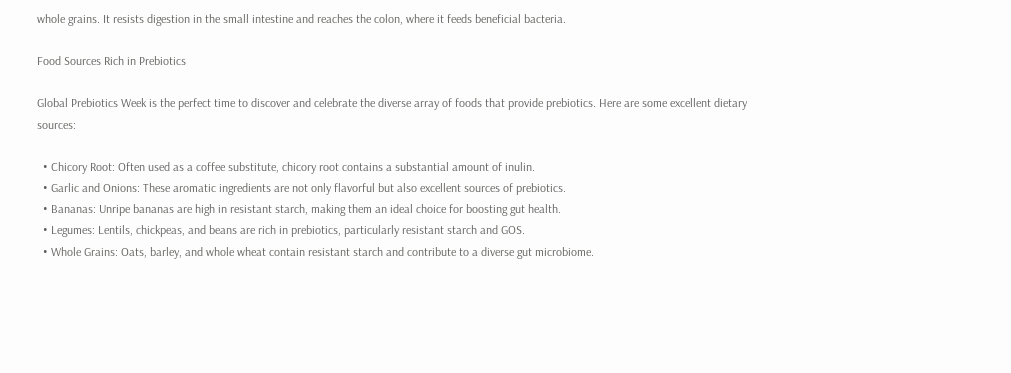whole grains. It resists digestion in the small intestine and reaches the colon, where it feeds beneficial bacteria.

Food Sources Rich in Prebiotics

Global Prebiotics Week is the perfect time to discover and celebrate the diverse array of foods that provide prebiotics. Here are some excellent dietary sources:

  • Chicory Root: Often used as a coffee substitute, chicory root contains a substantial amount of inulin.
  • Garlic and Onions: These aromatic ingredients are not only flavorful but also excellent sources of prebiotics.
  • Bananas: Unripe bananas are high in resistant starch, making them an ideal choice for boosting gut health.
  • Legumes: Lentils, chickpeas, and beans are rich in prebiotics, particularly resistant starch and GOS.
  • Whole Grains: Oats, barley, and whole wheat contain resistant starch and contribute to a diverse gut microbiome.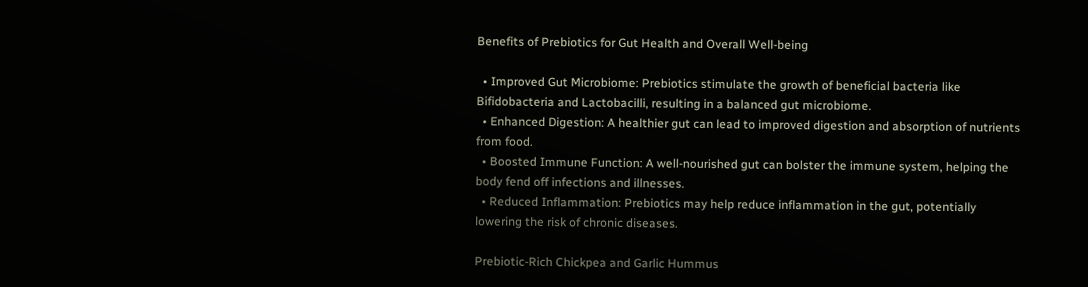Benefits of Prebiotics for Gut Health and Overall Well-being

  • Improved Gut Microbiome: Prebiotics stimulate the growth of beneficial bacteria like Bifidobacteria and Lactobacilli, resulting in a balanced gut microbiome.
  • Enhanced Digestion: A healthier gut can lead to improved digestion and absorption of nutrients from food.
  • Boosted Immune Function: A well-nourished gut can bolster the immune system, helping the body fend off infections and illnesses.
  • Reduced Inflammation: Prebiotics may help reduce inflammation in the gut, potentially lowering the risk of chronic diseases.

Prebiotic-Rich Chickpea and Garlic Hummus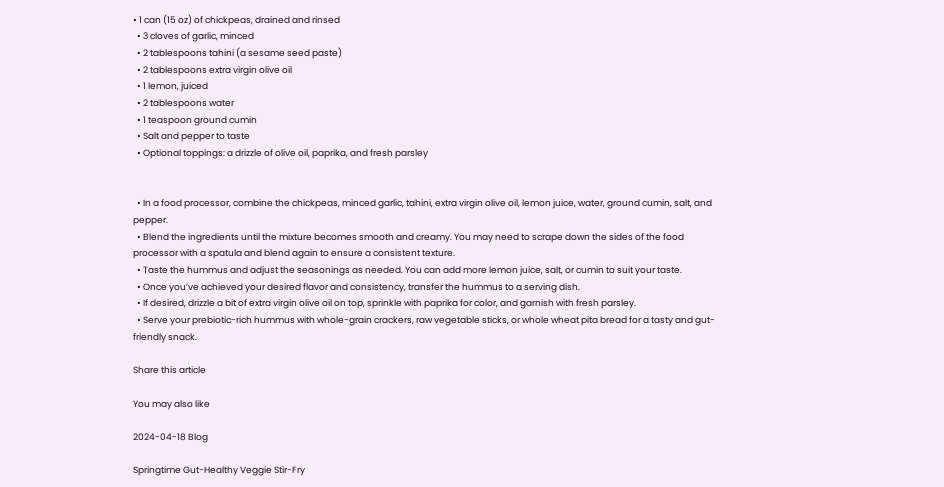• 1 can (15 oz) of chickpeas, drained and rinsed
  • 3 cloves of garlic, minced
  • 2 tablespoons tahini (a sesame seed paste)
  • 2 tablespoons extra virgin olive oil
  • 1 lemon, juiced
  • 2 tablespoons water
  • 1 teaspoon ground cumin
  • Salt and pepper to taste
  • Optional toppings: a drizzle of olive oil, paprika, and fresh parsley


  • In a food processor, combine the chickpeas, minced garlic, tahini, extra virgin olive oil, lemon juice, water, ground cumin, salt, and pepper.
  • Blend the ingredients until the mixture becomes smooth and creamy. You may need to scrape down the sides of the food processor with a spatula and blend again to ensure a consistent texture.
  • Taste the hummus and adjust the seasonings as needed. You can add more lemon juice, salt, or cumin to suit your taste.
  • Once you’ve achieved your desired flavor and consistency, transfer the hummus to a serving dish.
  • If desired, drizzle a bit of extra virgin olive oil on top, sprinkle with paprika for color, and garnish with fresh parsley.
  • Serve your prebiotic-rich hummus with whole-grain crackers, raw vegetable sticks, or whole wheat pita bread for a tasty and gut-friendly snack.

Share this article

You may also like

2024-04-18 Blog

Springtime Gut-Healthy Veggie Stir-Fry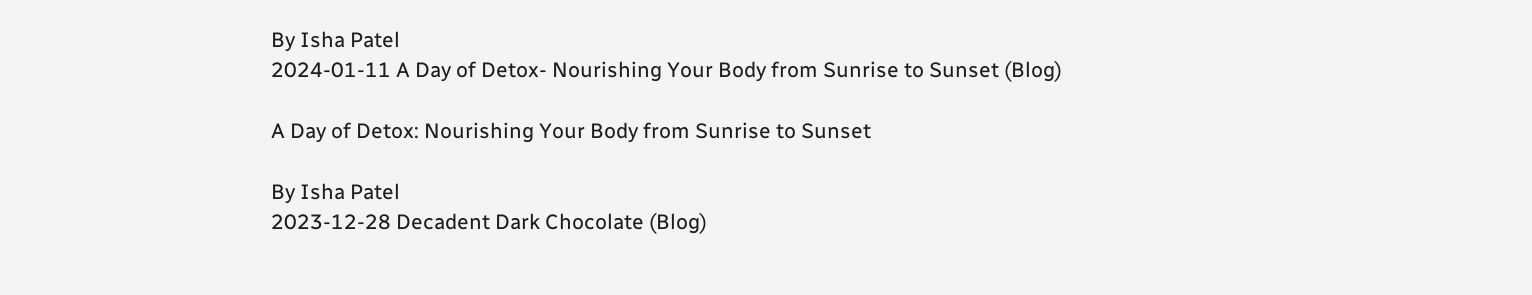By Isha Patel
2024-01-11 A Day of Detox- Nourishing Your Body from Sunrise to Sunset (Blog)

A Day of Detox: Nourishing Your Body from Sunrise to Sunset

By Isha Patel
2023-12-28 Decadent Dark Chocolate (Blog)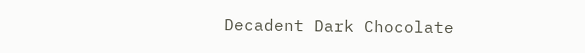Decadent Dark Chocolate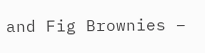and Fig Brownies –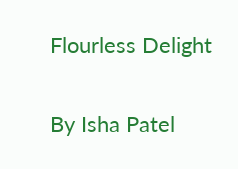Flourless Delight

By Isha Patel